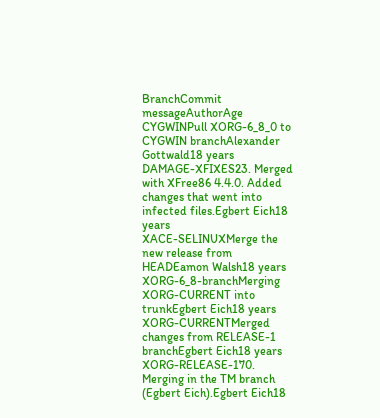BranchCommit messageAuthorAge
CYGWINPull XORG-6_8_0 to CYGWIN branchAlexander Gottwald18 years
DAMAGE-XFIXES23. Merged with XFree86 4.4.0. Added changes that went into infected files.Egbert Eich18 years
XACE-SELINUXMerge the new release from HEADEamon Walsh18 years
XORG-6_8-branchMerging XORG-CURRENT into trunkEgbert Eich18 years
XORG-CURRENTMerged changes from RELEASE-1 branchEgbert Eich18 years
XORG-RELEASE-170. Merging in the TM branch (Egbert Eich).Egbert Eich18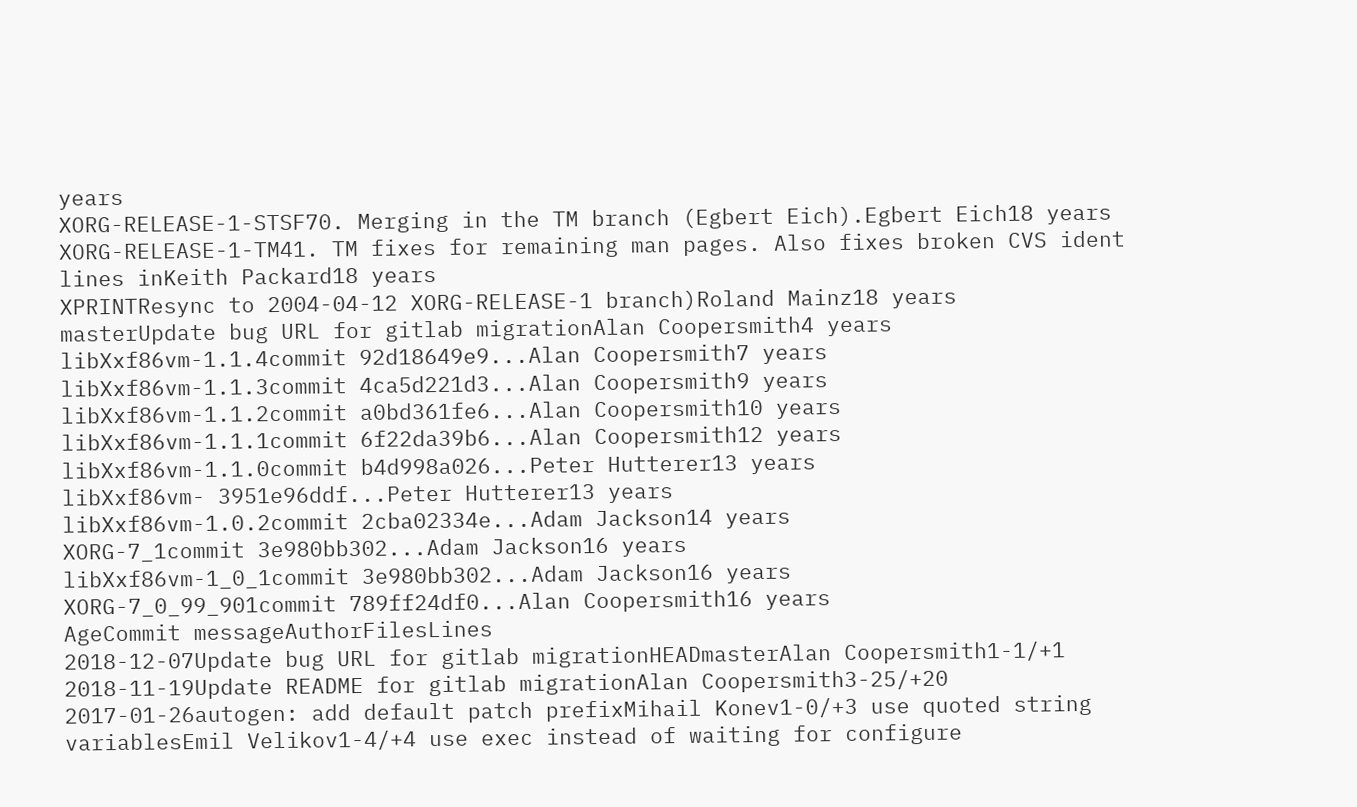years
XORG-RELEASE-1-STSF70. Merging in the TM branch (Egbert Eich).Egbert Eich18 years
XORG-RELEASE-1-TM41. TM fixes for remaining man pages. Also fixes broken CVS ident lines inKeith Packard18 years
XPRINTResync to 2004-04-12 XORG-RELEASE-1 branch)Roland Mainz18 years
masterUpdate bug URL for gitlab migrationAlan Coopersmith4 years
libXxf86vm-1.1.4commit 92d18649e9...Alan Coopersmith7 years
libXxf86vm-1.1.3commit 4ca5d221d3...Alan Coopersmith9 years
libXxf86vm-1.1.2commit a0bd361fe6...Alan Coopersmith10 years
libXxf86vm-1.1.1commit 6f22da39b6...Alan Coopersmith12 years
libXxf86vm-1.1.0commit b4d998a026...Peter Hutterer13 years
libXxf86vm- 3951e96ddf...Peter Hutterer13 years
libXxf86vm-1.0.2commit 2cba02334e...Adam Jackson14 years
XORG-7_1commit 3e980bb302...Adam Jackson16 years
libXxf86vm-1_0_1commit 3e980bb302...Adam Jackson16 years
XORG-7_0_99_901commit 789ff24df0...Alan Coopersmith16 years
AgeCommit messageAuthorFilesLines
2018-12-07Update bug URL for gitlab migrationHEADmasterAlan Coopersmith1-1/+1
2018-11-19Update README for gitlab migrationAlan Coopersmith3-25/+20
2017-01-26autogen: add default patch prefixMihail Konev1-0/+3 use quoted string variablesEmil Velikov1-4/+4 use exec instead of waiting for configure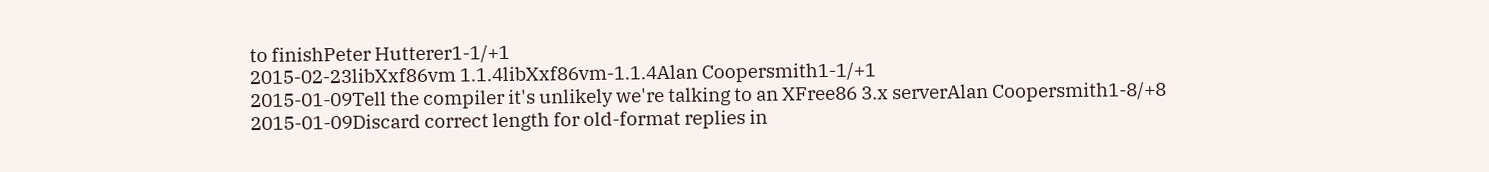to finishPeter Hutterer1-1/+1
2015-02-23libXxf86vm 1.1.4libXxf86vm-1.1.4Alan Coopersmith1-1/+1
2015-01-09Tell the compiler it's unlikely we're talking to an XFree86 3.x serverAlan Coopersmith1-8/+8
2015-01-09Discard correct length for old-format replies in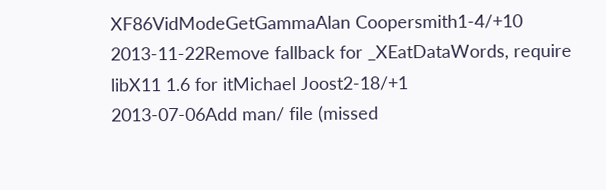XF86VidModeGetGammaAlan Coopersmith1-4/+10
2013-11-22Remove fallback for _XEatDataWords, require libX11 1.6 for itMichael Joost2-18/+1
2013-07-06Add man/ file (missed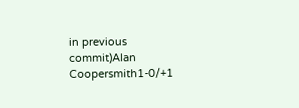in previous commit)Alan Coopersmith1-0/+1